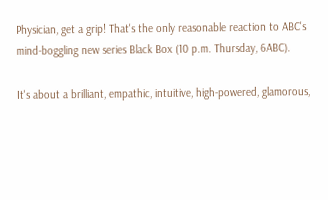Physician, get a grip! That's the only reasonable reaction to ABC's mind-boggling new series Black Box (10 p.m. Thursday, 6ABC).

It's about a brilliant, empathic, intuitive, high-powered, glamorous,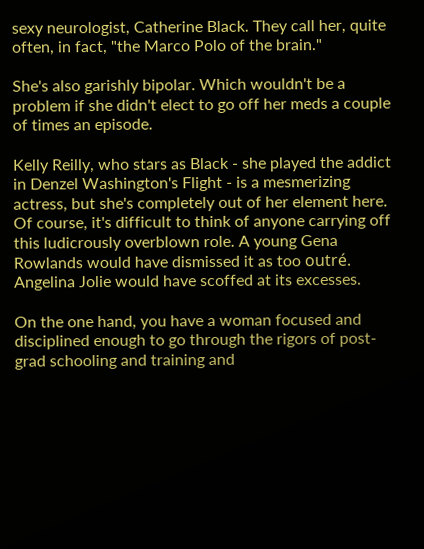sexy neurologist, Catherine Black. They call her, quite often, in fact, "the Marco Polo of the brain."

She's also garishly bipolar. Which wouldn't be a problem if she didn't elect to go off her meds a couple of times an episode.

Kelly Reilly, who stars as Black - she played the addict in Denzel Washington's Flight - is a mesmerizing actress, but she's completely out of her element here. Of course, it's difficult to think of anyone carrying off this ludicrously overblown role. A young Gena Rowlands would have dismissed it as too outré. Angelina Jolie would have scoffed at its excesses.

On the one hand, you have a woman focused and disciplined enough to go through the rigors of post-grad schooling and training and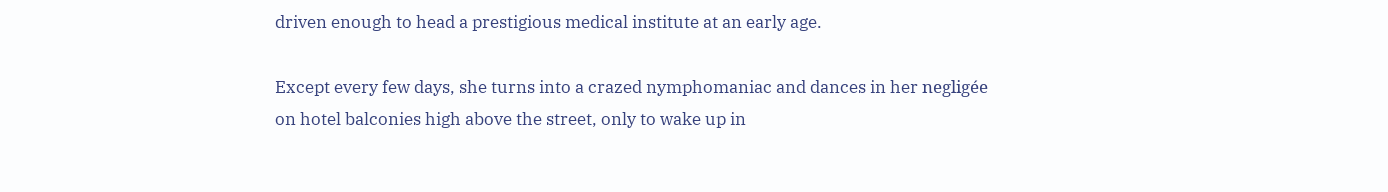driven enough to head a prestigious medical institute at an early age.

Except every few days, she turns into a crazed nymphomaniac and dances in her negligée on hotel balconies high above the street, only to wake up in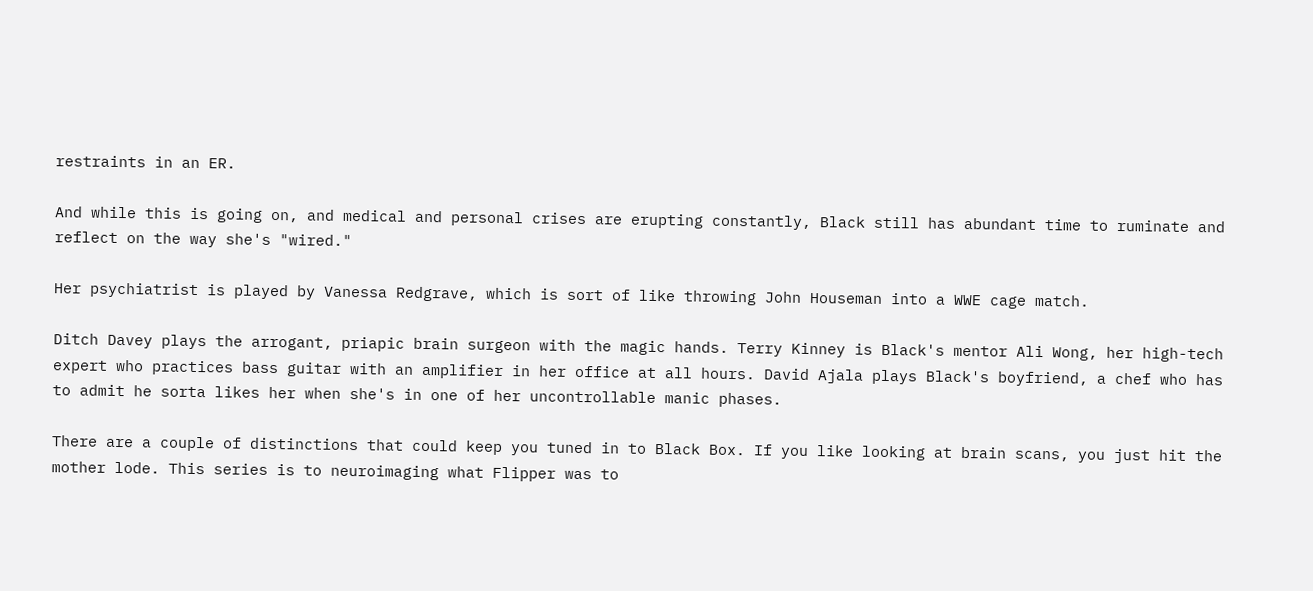restraints in an ER.

And while this is going on, and medical and personal crises are erupting constantly, Black still has abundant time to ruminate and reflect on the way she's "wired."

Her psychiatrist is played by Vanessa Redgrave, which is sort of like throwing John Houseman into a WWE cage match.

Ditch Davey plays the arrogant, priapic brain surgeon with the magic hands. Terry Kinney is Black's mentor Ali Wong, her high-tech expert who practices bass guitar with an amplifier in her office at all hours. David Ajala plays Black's boyfriend, a chef who has to admit he sorta likes her when she's in one of her uncontrollable manic phases.

There are a couple of distinctions that could keep you tuned in to Black Box. If you like looking at brain scans, you just hit the mother lode. This series is to neuroimaging what Flipper was to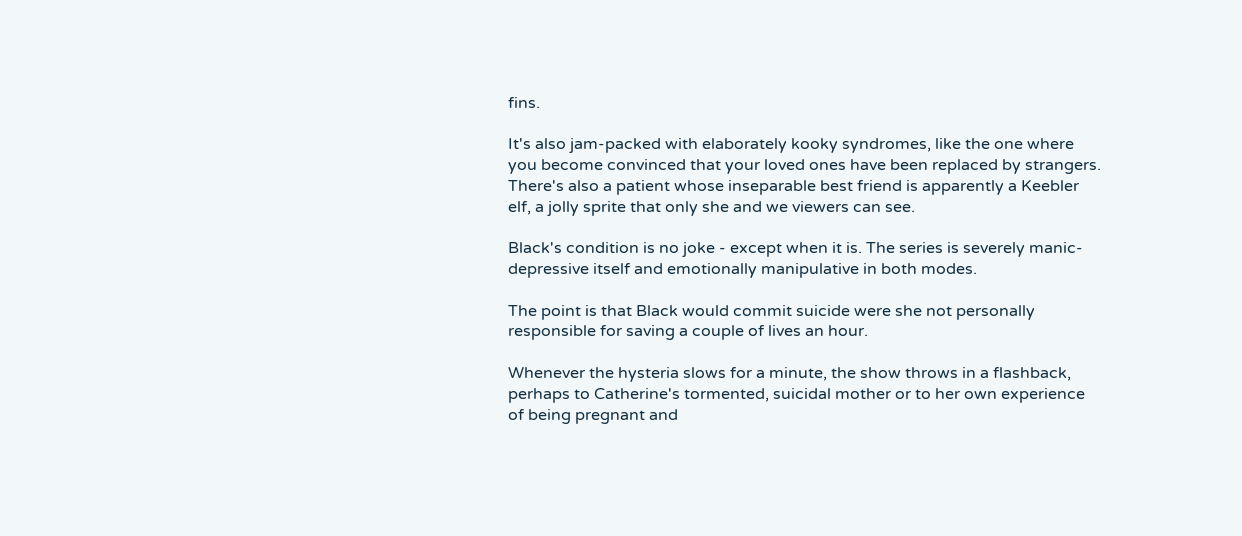fins.

It's also jam-packed with elaborately kooky syndromes, like the one where you become convinced that your loved ones have been replaced by strangers. There's also a patient whose inseparable best friend is apparently a Keebler elf, a jolly sprite that only she and we viewers can see.

Black's condition is no joke - except when it is. The series is severely manic-depressive itself and emotionally manipulative in both modes.

The point is that Black would commit suicide were she not personally responsible for saving a couple of lives an hour.

Whenever the hysteria slows for a minute, the show throws in a flashback, perhaps to Catherine's tormented, suicidal mother or to her own experience of being pregnant and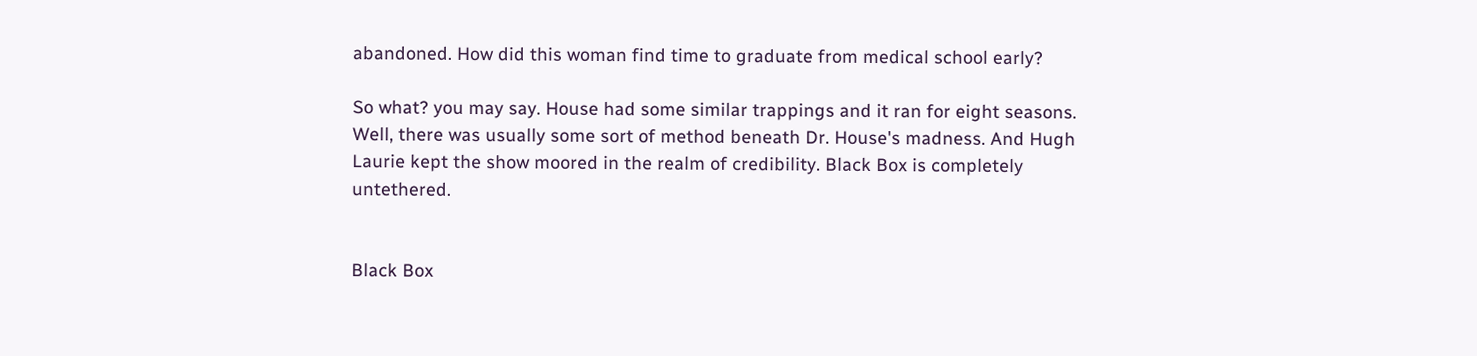abandoned. How did this woman find time to graduate from medical school early?

So what? you may say. House had some similar trappings and it ran for eight seasons. Well, there was usually some sort of method beneath Dr. House's madness. And Hugh Laurie kept the show moored in the realm of credibility. Black Box is completely untethered.


Black Box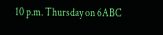10 p.m. Thursday on 6ABC